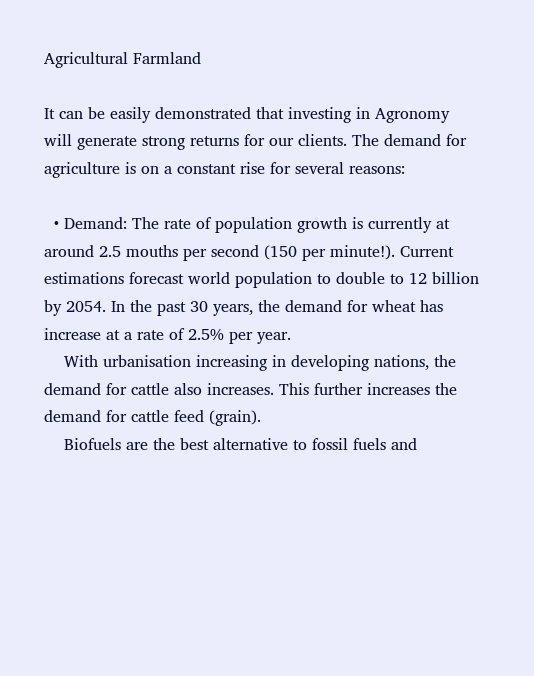Agricultural Farmland

It can be easily demonstrated that investing in Agronomy will generate strong returns for our clients. The demand for agriculture is on a constant rise for several reasons:

  • Demand: The rate of population growth is currently at around 2.5 mouths per second (150 per minute!). Current estimations forecast world population to double to 12 billion by 2054. In the past 30 years, the demand for wheat has increase at a rate of 2.5% per year.
    With urbanisation increasing in developing nations, the demand for cattle also increases. This further increases the demand for cattle feed (grain).
    Biofuels are the best alternative to fossil fuels and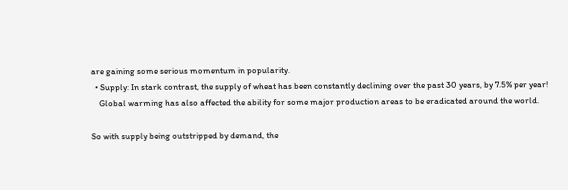are gaining some serious momentum in popularity.
  • Supply: In stark contrast, the supply of wheat has been constantly declining over the past 30 years, by 7.5% per year!
    Global warming has also affected the ability for some major production areas to be eradicated around the world.

So with supply being outstripped by demand, the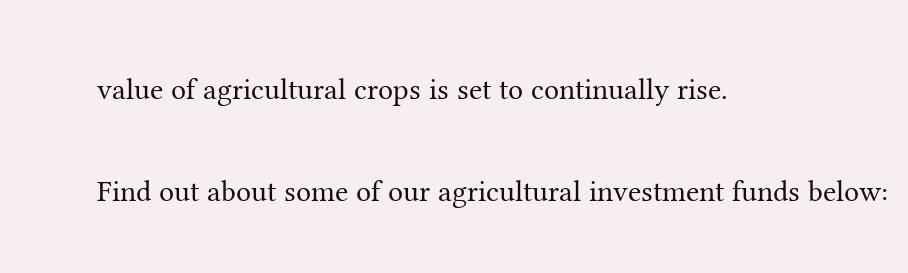value of agricultural crops is set to continually rise.

Find out about some of our agricultural investment funds below: